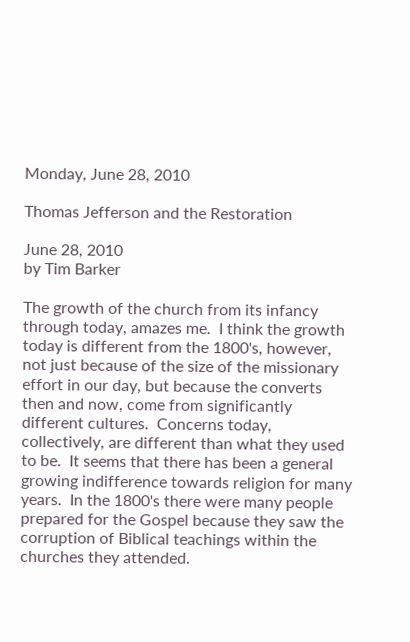Monday, June 28, 2010

Thomas Jefferson and the Restoration

June 28, 2010
by Tim Barker

The growth of the church from its infancy through today, amazes me.  I think the growth today is different from the 1800's, however, not just because of the size of the missionary effort in our day, but because the converts then and now, come from significantly different cultures.  Concerns today, collectively, are different than what they used to be.  It seems that there has been a general growing indifference towards religion for many years.  In the 1800's there were many people prepared for the Gospel because they saw the corruption of Biblical teachings within the churches they attended.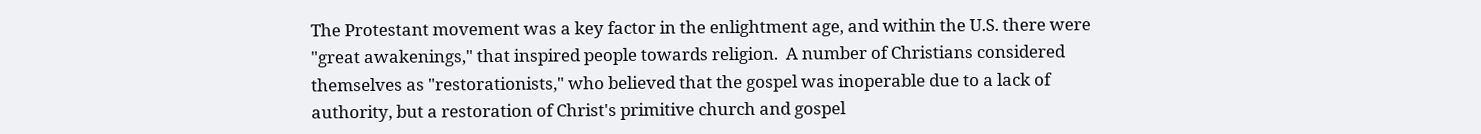The Protestant movement was a key factor in the enlightment age, and within the U.S. there were "great awakenings," that inspired people towards religion.  A number of Christians considered themselves as "restorationists," who believed that the gospel was inoperable due to a lack of authority, but a restoration of Christ's primitive church and gospel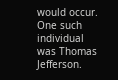would occur.  One such individual was Thomas Jefferson.